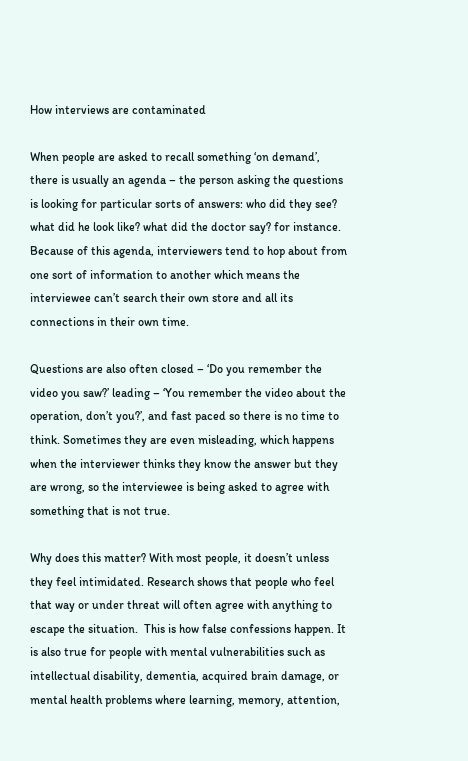How interviews are contaminated

When people are asked to recall something ‘on demand’, there is usually an agenda – the person asking the questions is looking for particular sorts of answers: who did they see? what did he look like? what did the doctor say? for instance. Because of this agenda, interviewers tend to hop about from one sort of information to another which means the interviewee can’t search their own store and all its connections in their own time.

Questions are also often closed – ‘Do you remember the video you saw?’ leading – ‘You remember the video about the operation, don’t you?’, and fast paced so there is no time to think. Sometimes they are even misleading, which happens when the interviewer thinks they know the answer but they are wrong, so the interviewee is being asked to agree with something that is not true.

Why does this matter? With most people, it doesn’t unless they feel intimidated. Research shows that people who feel that way or under threat will often agree with anything to escape the situation.  This is how false confessions happen. It is also true for people with mental vulnerabilities such as intellectual disability, dementia, acquired brain damage, or mental health problems where learning, memory, attention,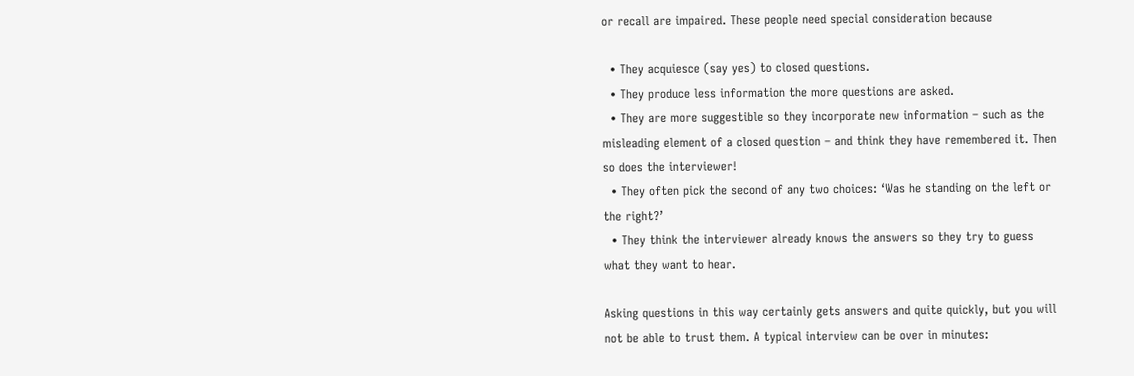or recall are impaired. These people need special consideration because

  • They acquiesce (say yes) to closed questions.
  • They produce less information the more questions are asked.
  • They are more suggestible so they incorporate new information – such as the misleading element of a closed question – and think they have remembered it. Then so does the interviewer!
  • They often pick the second of any two choices: ‘Was he standing on the left or the right?’
  • They think the interviewer already knows the answers so they try to guess what they want to hear.

Asking questions in this way certainly gets answers and quite quickly, but you will not be able to trust them. A typical interview can be over in minutes: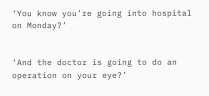‘You know you’re going into hospital on Monday?’


‘And the doctor is going to do an operation on your eye?’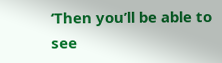‘Then you’ll be able to see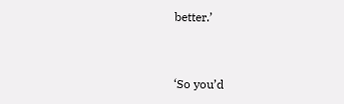better.’


‘So you’d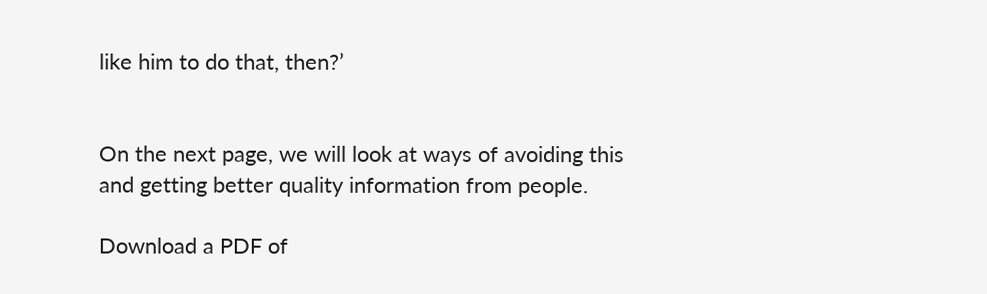like him to do that, then?’


On the next page, we will look at ways of avoiding this and getting better quality information from people.

Download a PDF of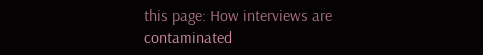this page: How interviews are contaminated